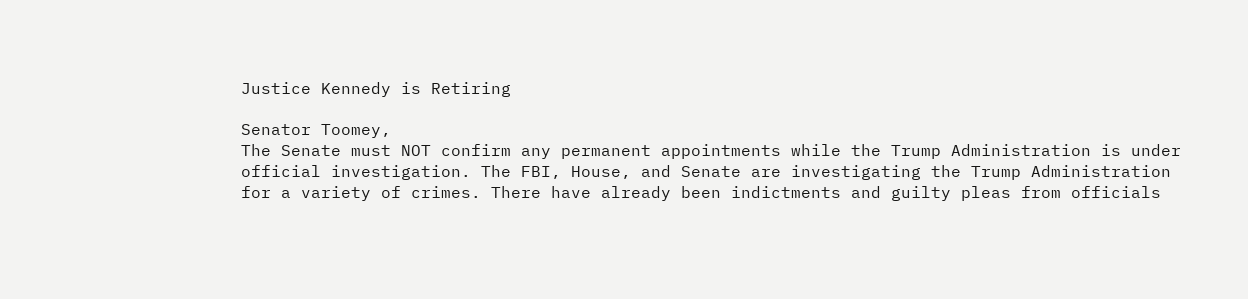Justice Kennedy is Retiring

Senator Toomey,
The Senate must NOT confirm any permanent appointments while the Trump Administration is under official investigation. The FBI, House, and Senate are investigating the Trump Administration for a variety of crimes. There have already been indictments and guilty pleas from officials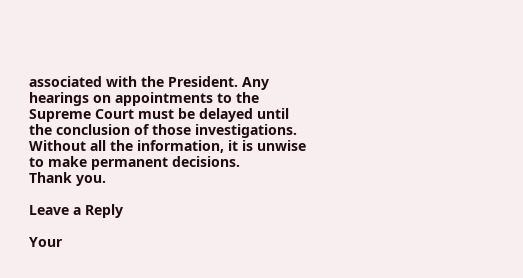associated with the President. Any hearings on appointments to the Supreme Court must be delayed until the conclusion of those investigations. Without all the information, it is unwise to make permanent decisions.
Thank you.

Leave a Reply

Your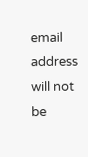email address will not be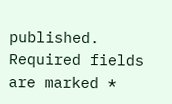published. Required fields are marked *